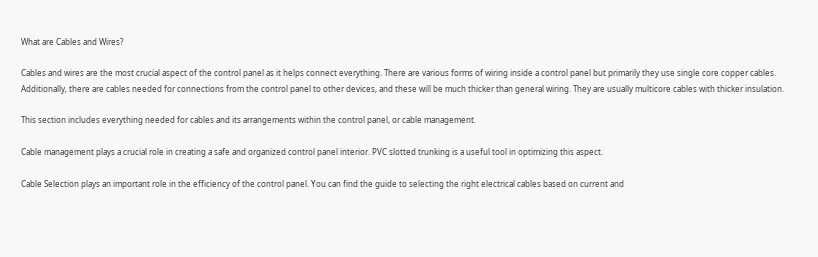What are Cables and Wires?

Cables and wires are the most crucial aspect of the control panel as it helps connect everything. There are various forms of wiring inside a control panel but primarily they use single core copper cables. Additionally, there are cables needed for connections from the control panel to other devices, and these will be much thicker than general wiring. They are usually multicore cables with thicker insulation.

This section includes everything needed for cables and its arrangements within the control panel, or cable management.

Cable management plays a crucial role in creating a safe and organized control panel interior. PVC slotted trunking is a useful tool in optimizing this aspect.

Cable Selection plays an important role in the efficiency of the control panel. You can find the guide to selecting the right electrical cables based on current and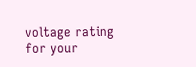voltage rating for your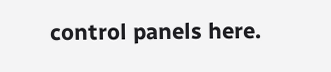control panels here.